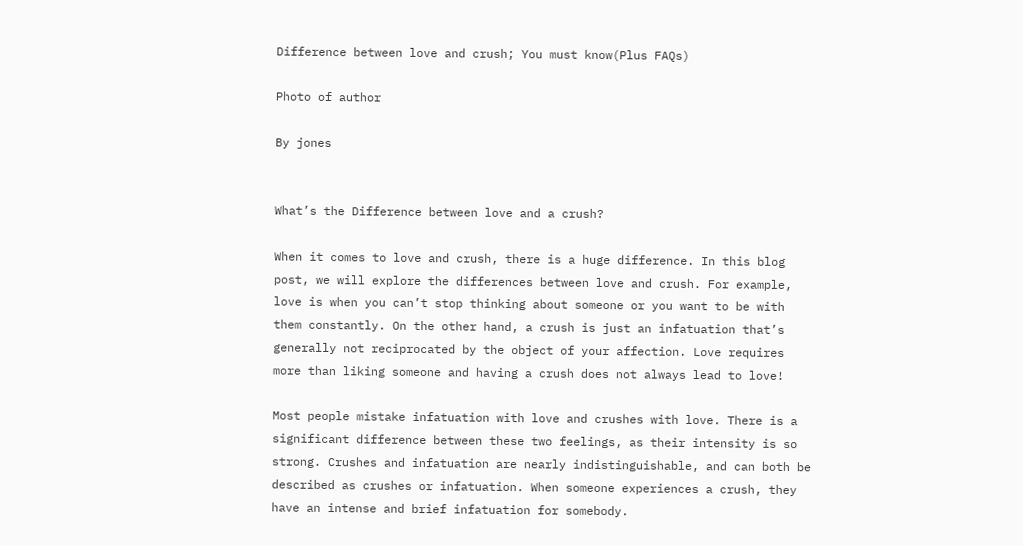Difference between love and crush; You must know(Plus FAQs)

Photo of author

By jones


What’s the Difference between love and a crush?

When it comes to love and crush, there is a huge difference. In this blog post, we will explore the differences between love and crush. For example, love is when you can’t stop thinking about someone or you want to be with them constantly. On the other hand, a crush is just an infatuation that’s generally not reciprocated by the object of your affection. Love requires more than liking someone and having a crush does not always lead to love!

Most people mistake infatuation with love and crushes with love. There is a significant difference between these two feelings, as their intensity is so strong. Crushes and infatuation are nearly indistinguishable, and can both be described as crushes or infatuation. When someone experiences a crush, they have an intense and brief infatuation for somebody.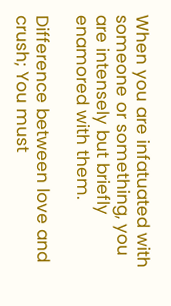When you are infatuated with someone or something, you are intensely but briefly enamored with them.

Difference between love and crush; You must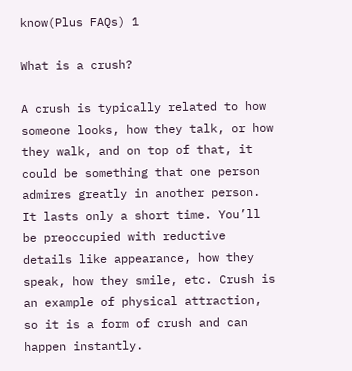know(Plus FAQs) 1

What is a crush?

A crush is typically related to how someone looks, how they talk, or how they walk, and on top of that, it could be something that one person admires greatly in another person. It lasts only a short time. You’ll be preoccupied with reductive details like appearance, how they speak, how they smile, etc. Crush is an example of physical attraction, so it is a form of crush and can happen instantly.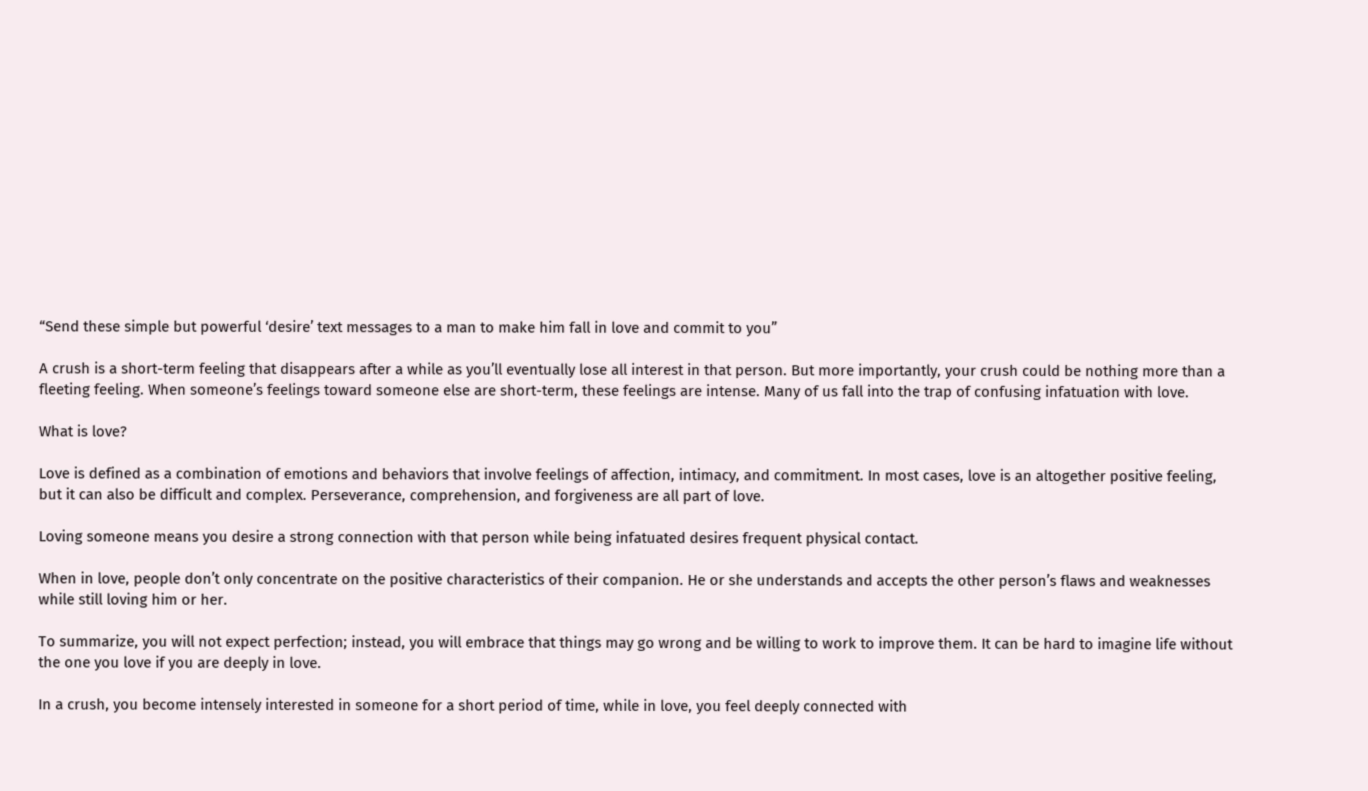“Send these simple but powerful ‘desire’ text messages to a man to make him fall in love and commit to you”

A crush is a short-term feeling that disappears after a while as you’ll eventually lose all interest in that person. But more importantly, your crush could be nothing more than a fleeting feeling. When someone’s feelings toward someone else are short-term, these feelings are intense. Many of us fall into the trap of confusing infatuation with love.

What is love?

Love is defined as a combination of emotions and behaviors that involve feelings of affection, intimacy, and commitment. In most cases, love is an altogether positive feeling, but it can also be difficult and complex. Perseverance, comprehension, and forgiveness are all part of love.

Loving someone means you desire a strong connection with that person while being infatuated desires frequent physical contact.

When in love, people don’t only concentrate on the positive characteristics of their companion. He or she understands and accepts the other person’s flaws and weaknesses while still loving him or her.

To summarize, you will not expect perfection; instead, you will embrace that things may go wrong and be willing to work to improve them. It can be hard to imagine life without the one you love if you are deeply in love.

In a crush, you become intensely interested in someone for a short period of time, while in love, you feel deeply connected with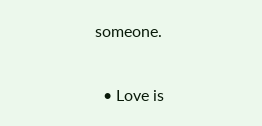someone.

  • Love is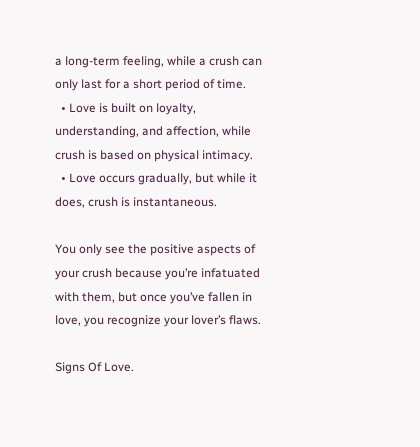a long-term feeling, while a crush can only last for a short period of time.
  • Love is built on loyalty, understanding, and affection, while crush is based on physical intimacy.
  • Love occurs gradually, but while it does, crush is instantaneous.

You only see the positive aspects of your crush because you’re infatuated with them, but once you’ve fallen in love, you recognize your lover’s flaws.

Signs Of Love.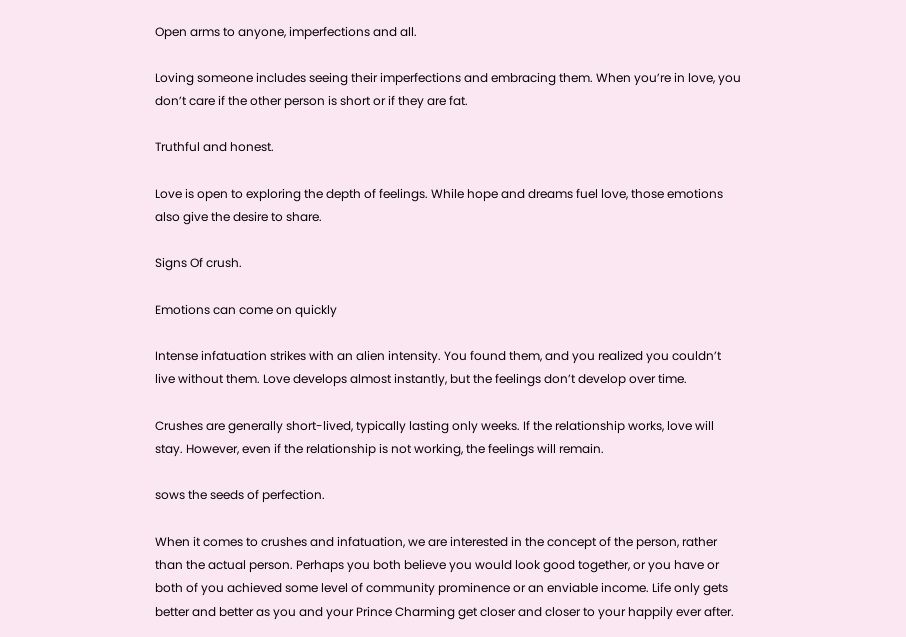Open arms to anyone, imperfections and all.

Loving someone includes seeing their imperfections and embracing them. When you’re in love, you don’t care if the other person is short or if they are fat.

Truthful and honest.

Love is open to exploring the depth of feelings. While hope and dreams fuel love, those emotions also give the desire to share.

Signs Of crush.

Emotions can come on quickly

Intense infatuation strikes with an alien intensity. You found them, and you realized you couldn’t live without them. Love develops almost instantly, but the feelings don’t develop over time.

Crushes are generally short-lived, typically lasting only weeks. If the relationship works, love will stay. However, even if the relationship is not working, the feelings will remain.

sows the seeds of perfection.

When it comes to crushes and infatuation, we are interested in the concept of the person, rather than the actual person. Perhaps you both believe you would look good together, or you have or both of you achieved some level of community prominence or an enviable income. Life only gets better and better as you and your Prince Charming get closer and closer to your happily ever after.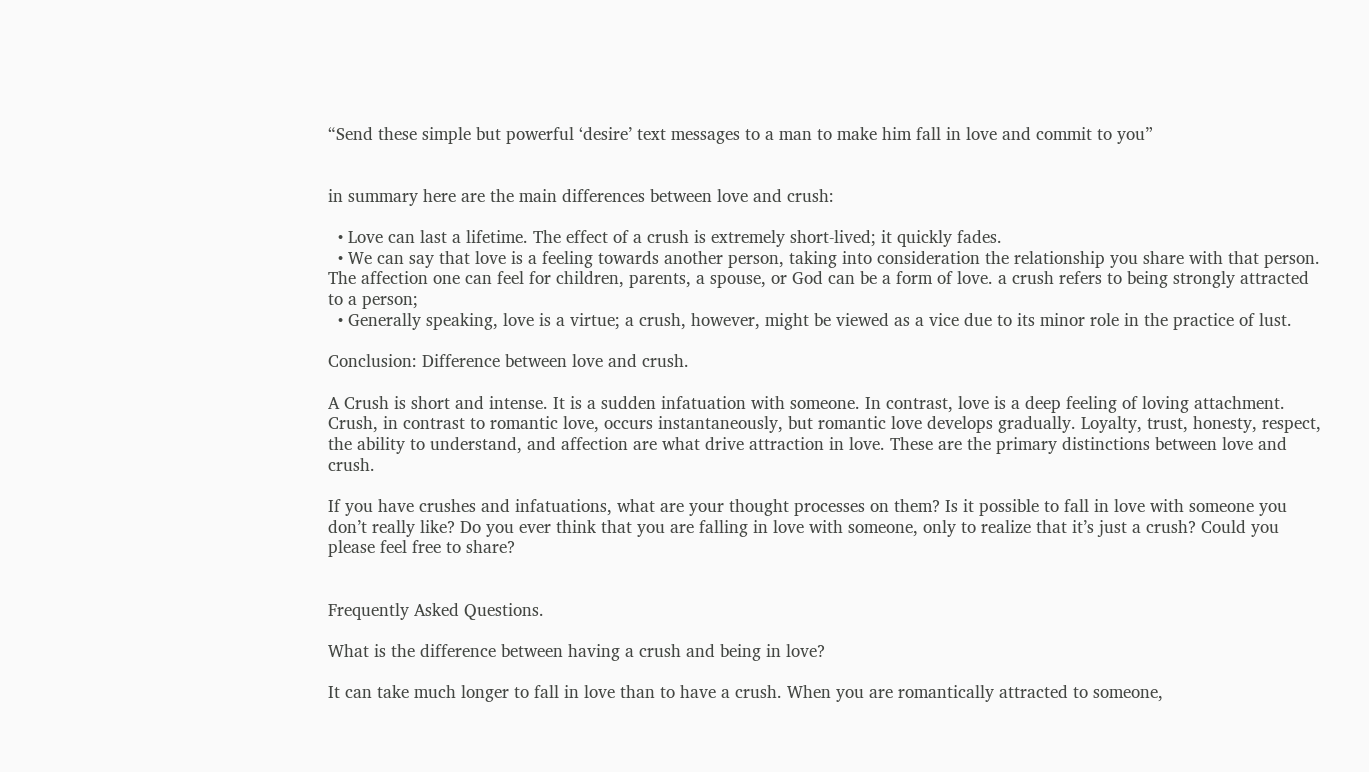“Send these simple but powerful ‘desire’ text messages to a man to make him fall in love and commit to you”


in summary here are the main differences between love and crush:

  • Love can last a lifetime. The effect of a crush is extremely short-lived; it quickly fades.
  • We can say that love is a feeling towards another person, taking into consideration the relationship you share with that person. The affection one can feel for children, parents, a spouse, or God can be a form of love. a crush refers to being strongly attracted to a person;
  • Generally speaking, love is a virtue; a crush, however, might be viewed as a vice due to its minor role in the practice of lust.

Conclusion: Difference between love and crush.

A Crush is short and intense. It is a sudden infatuation with someone. In contrast, love is a deep feeling of loving attachment. Crush, in contrast to romantic love, occurs instantaneously, but romantic love develops gradually. Loyalty, trust, honesty, respect, the ability to understand, and affection are what drive attraction in love. These are the primary distinctions between love and crush.

If you have crushes and infatuations, what are your thought processes on them? Is it possible to fall in love with someone you don’t really like? Do you ever think that you are falling in love with someone, only to realize that it’s just a crush? Could you please feel free to share?


Frequently Asked Questions.

What is the difference between having a crush and being in love?

It can take much longer to fall in love than to have a crush. When you are romantically attracted to someone,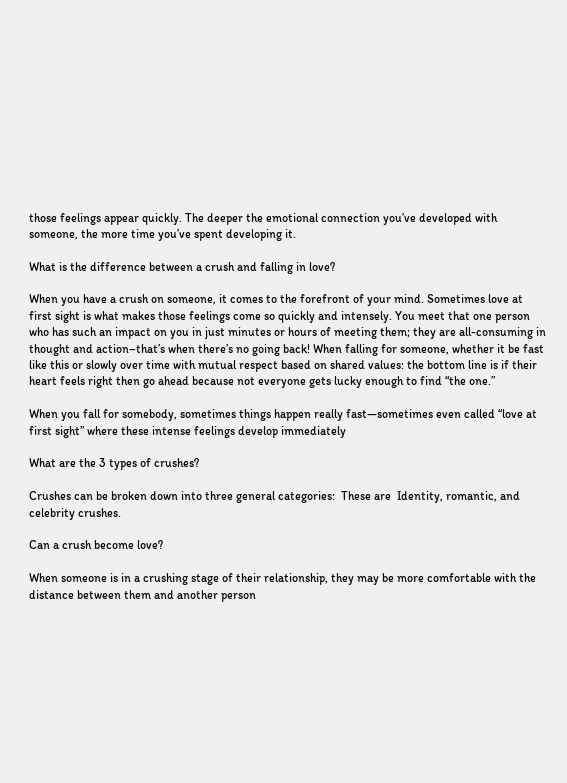those feelings appear quickly. The deeper the emotional connection you’ve developed with someone, the more time you’ve spent developing it.

What is the difference between a crush and falling in love?

When you have a crush on someone, it comes to the forefront of your mind. Sometimes love at first sight is what makes those feelings come so quickly and intensely. You meet that one person who has such an impact on you in just minutes or hours of meeting them; they are all-consuming in thought and action–that’s when there’s no going back! When falling for someone, whether it be fast like this or slowly over time with mutual respect based on shared values: the bottom line is if their heart feels right then go ahead because not everyone gets lucky enough to find “the one.”

When you fall for somebody, sometimes things happen really fast—sometimes even called “love at first sight” where these intense feelings develop immediately

What are the 3 types of crushes?

Crushes can be broken down into three general categories:  These are  Identity, romantic, and celebrity crushes.

Can a crush become love?

When someone is in a crushing stage of their relationship, they may be more comfortable with the distance between them and another person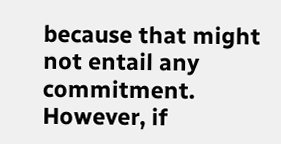because that might not entail any commitment. However, if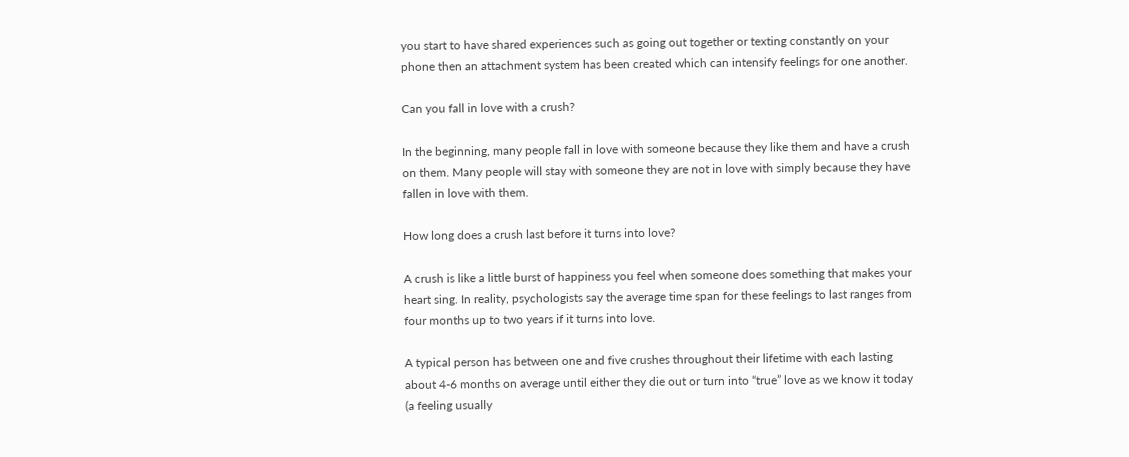you start to have shared experiences such as going out together or texting constantly on your phone then an attachment system has been created which can intensify feelings for one another.

Can you fall in love with a crush?

In the beginning, many people fall in love with someone because they like them and have a crush on them. Many people will stay with someone they are not in love with simply because they have fallen in love with them.

How long does a crush last before it turns into love?

A crush is like a little burst of happiness you feel when someone does something that makes your heart sing. In reality, psychologists say the average time span for these feelings to last ranges from four months up to two years if it turns into love.

A typical person has between one and five crushes throughout their lifetime with each lasting about 4-6 months on average until either they die out or turn into “true” love as we know it today (a feeling usually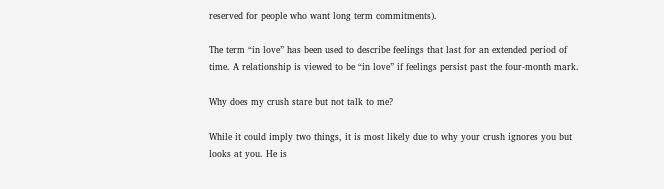reserved for people who want long term commitments).

The term “in love” has been used to describe feelings that last for an extended period of time. A relationship is viewed to be “in love” if feelings persist past the four-month mark.

Why does my crush stare but not talk to me?

While it could imply two things, it is most likely due to why your crush ignores you but looks at you. He is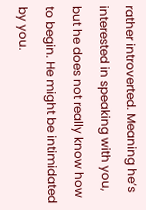rather introverted. Meaning he’s interested in speaking with you, but he does not really know how to begin. He might be intimidated by you.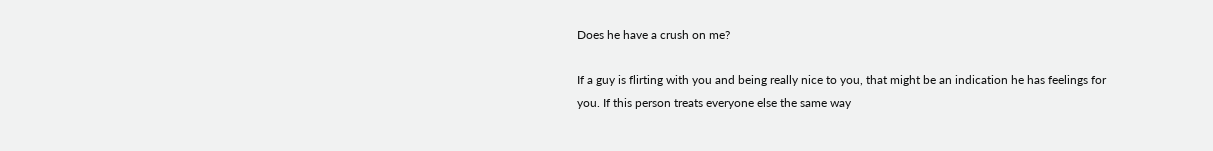Does he have a crush on me?

If a guy is flirting with you and being really nice to you, that might be an indication he has feelings for you. If this person treats everyone else the same way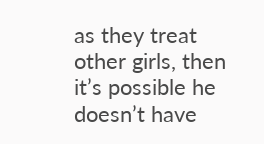as they treat other girls, then it’s possible he doesn’t have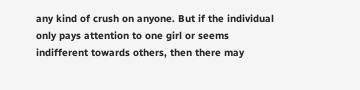any kind of crush on anyone. But if the individual only pays attention to one girl or seems indifferent towards others, then there may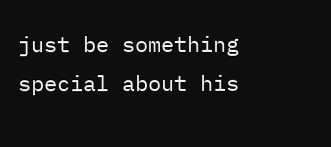just be something special about his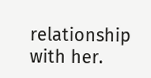relationship with her.